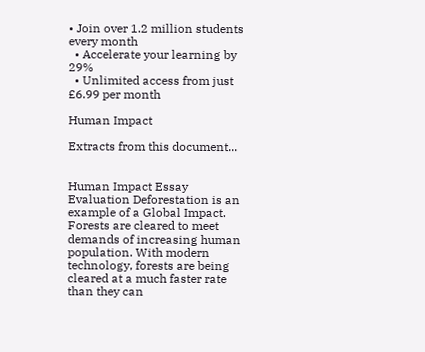• Join over 1.2 million students every month
  • Accelerate your learning by 29%
  • Unlimited access from just £6.99 per month

Human Impact

Extracts from this document...


Human Impact Essay Evaluation Deforestation is an example of a Global Impact. Forests are cleared to meet demands of increasing human population. With modern technology, forests are being cleared at a much faster rate than they can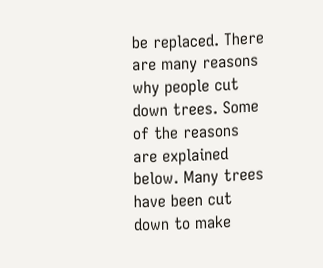be replaced. There are many reasons why people cut down trees. Some of the reasons are explained below. Many trees have been cut down to make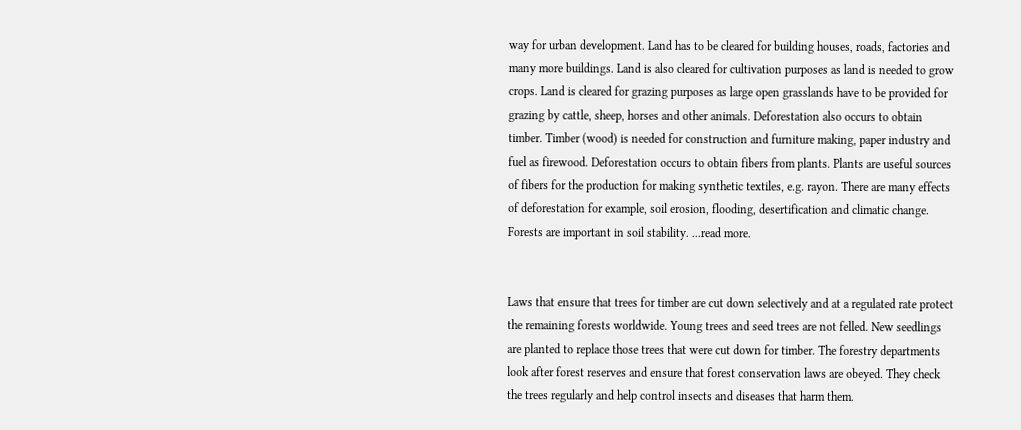way for urban development. Land has to be cleared for building houses, roads, factories and many more buildings. Land is also cleared for cultivation purposes as land is needed to grow crops. Land is cleared for grazing purposes as large open grasslands have to be provided for grazing by cattle, sheep, horses and other animals. Deforestation also occurs to obtain timber. Timber (wood) is needed for construction and furniture making, paper industry and fuel as firewood. Deforestation occurs to obtain fibers from plants. Plants are useful sources of fibers for the production for making synthetic textiles, e.g. rayon. There are many effects of deforestation for example, soil erosion, flooding, desertification and climatic change. Forests are important in soil stability. ...read more.


Laws that ensure that trees for timber are cut down selectively and at a regulated rate protect the remaining forests worldwide. Young trees and seed trees are not felled. New seedlings are planted to replace those trees that were cut down for timber. The forestry departments look after forest reserves and ensure that forest conservation laws are obeyed. They check the trees regularly and help control insects and diseases that harm them.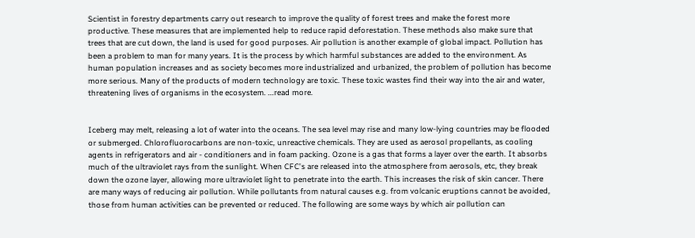Scientist in forestry departments carry out research to improve the quality of forest trees and make the forest more productive. These measures that are implemented help to reduce rapid deforestation. These methods also make sure that trees that are cut down, the land is used for good purposes. Air pollution is another example of global impact. Pollution has been a problem to man for many years. It is the process by which harmful substances are added to the environment. As human population increases and as society becomes more industrialized and urbanized, the problem of pollution has become more serious. Many of the products of modern technology are toxic. These toxic wastes find their way into the air and water, threatening lives of organisms in the ecosystem. ...read more.


Iceberg may melt, releasing a lot of water into the oceans. The sea level may rise and many low-lying countries may be flooded or submerged. Chlorofluorocarbons are non-toxic, unreactive chemicals. They are used as aerosol propellants, as cooling agents in refrigerators and air - conditioners and in foam packing. Ozone is a gas that forms a layer over the earth. It absorbs much of the ultraviolet rays from the sunlight. When CFC's are released into the atmosphere from aerosols, etc, they break down the ozone layer, allowing more ultraviolet light to penetrate into the earth. This increases the risk of skin cancer. There are many ways of reducing air pollution. While pollutants from natural causes e.g. from volcanic eruptions cannot be avoided, those from human activities can be prevented or reduced. The following are some ways by which air pollution can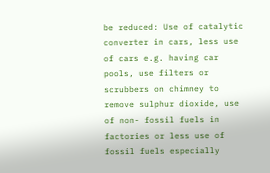be reduced: Use of catalytic converter in cars, less use of cars e.g. having car pools, use filters or scrubbers on chimney to remove sulphur dioxide, use of non- fossil fuels in factories or less use of fossil fuels especially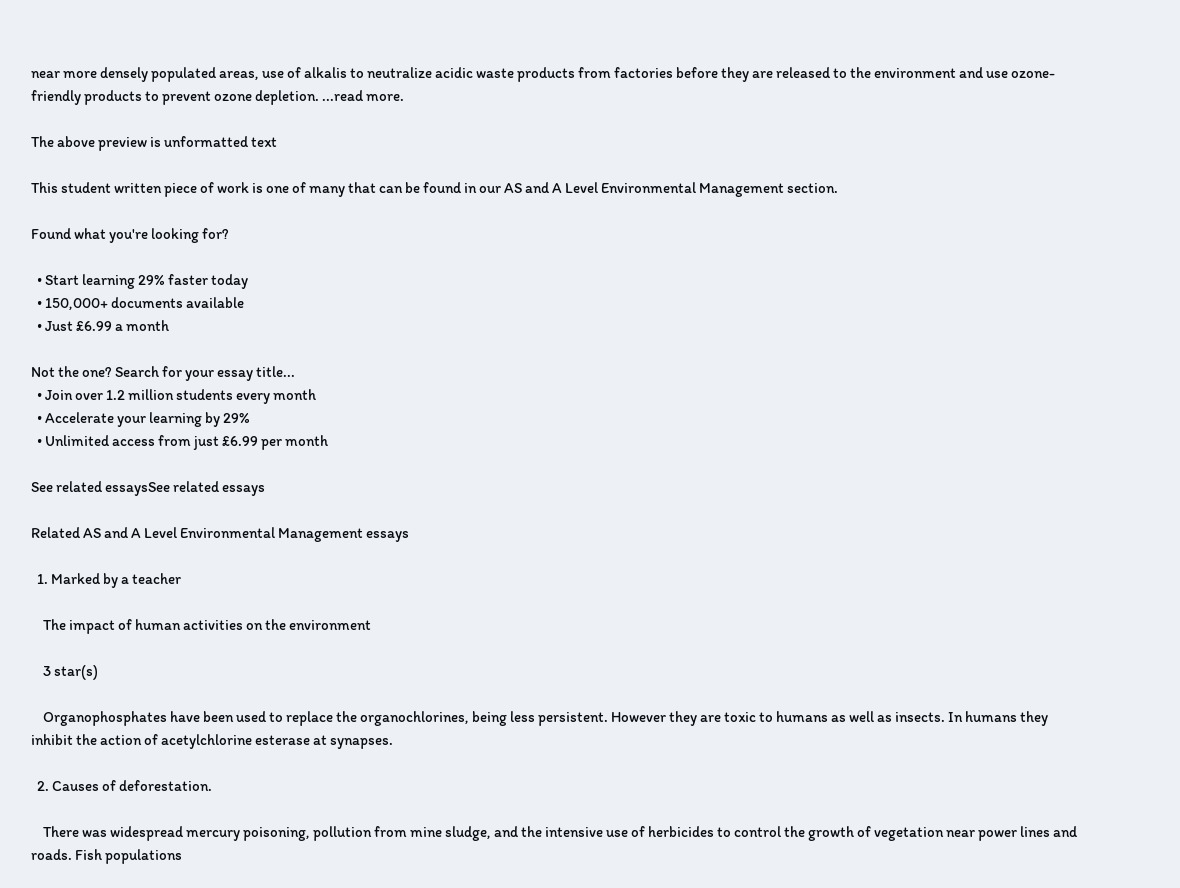near more densely populated areas, use of alkalis to neutralize acidic waste products from factories before they are released to the environment and use ozone- friendly products to prevent ozone depletion. ...read more.

The above preview is unformatted text

This student written piece of work is one of many that can be found in our AS and A Level Environmental Management section.

Found what you're looking for?

  • Start learning 29% faster today
  • 150,000+ documents available
  • Just £6.99 a month

Not the one? Search for your essay title...
  • Join over 1.2 million students every month
  • Accelerate your learning by 29%
  • Unlimited access from just £6.99 per month

See related essaysSee related essays

Related AS and A Level Environmental Management essays

  1. Marked by a teacher

    The impact of human activities on the environment

    3 star(s)

    Organophosphates have been used to replace the organochlorines, being less persistent. However they are toxic to humans as well as insects. In humans they inhibit the action of acetylchlorine esterase at synapses.

  2. Causes of deforestation.

    There was widespread mercury poisoning, pollution from mine sludge, and the intensive use of herbicides to control the growth of vegetation near power lines and roads. Fish populations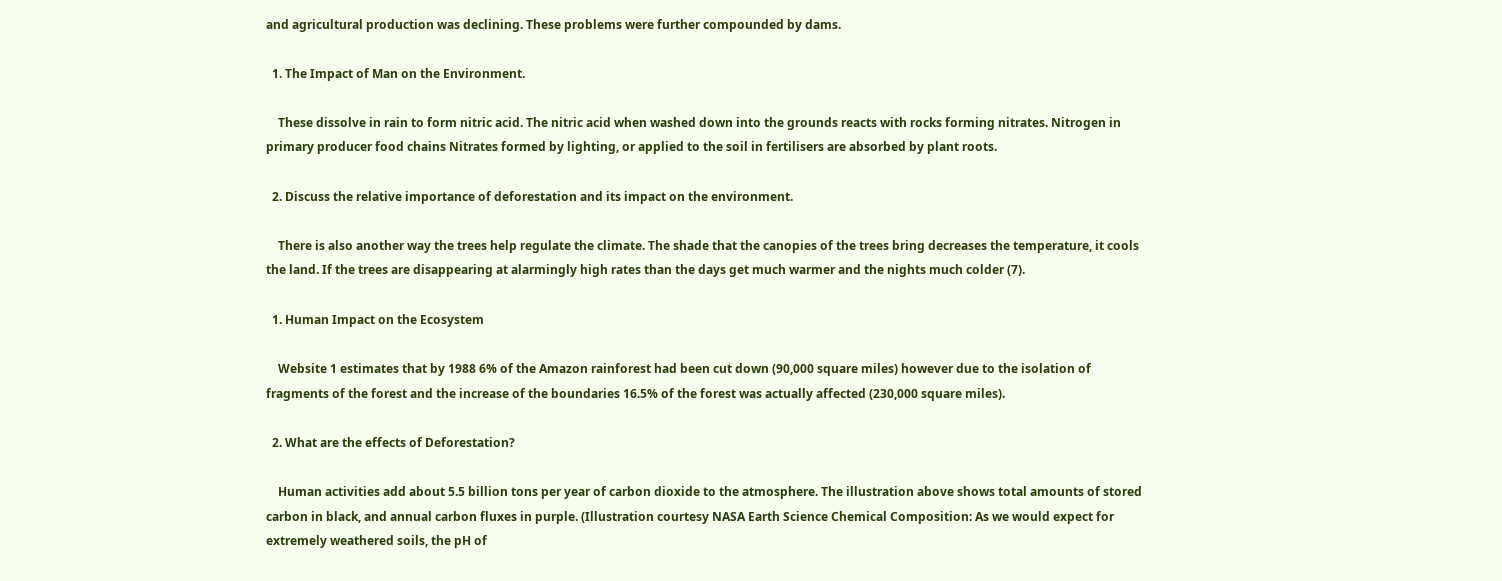and agricultural production was declining. These problems were further compounded by dams.

  1. The Impact of Man on the Environment.

    These dissolve in rain to form nitric acid. The nitric acid when washed down into the grounds reacts with rocks forming nitrates. Nitrogen in primary producer food chains Nitrates formed by lighting, or applied to the soil in fertilisers are absorbed by plant roots.

  2. Discuss the relative importance of deforestation and its impact on the environment.

    There is also another way the trees help regulate the climate. The shade that the canopies of the trees bring decreases the temperature, it cools the land. If the trees are disappearing at alarmingly high rates than the days get much warmer and the nights much colder (7).

  1. Human Impact on the Ecosystem

    Website 1 estimates that by 1988 6% of the Amazon rainforest had been cut down (90,000 square miles) however due to the isolation of fragments of the forest and the increase of the boundaries 16.5% of the forest was actually affected (230,000 square miles).

  2. What are the effects of Deforestation?

    Human activities add about 5.5 billion tons per year of carbon dioxide to the atmosphere. The illustration above shows total amounts of stored carbon in black, and annual carbon fluxes in purple. (Illustration courtesy NASA Earth Science Chemical Composition: As we would expect for extremely weathered soils, the pH of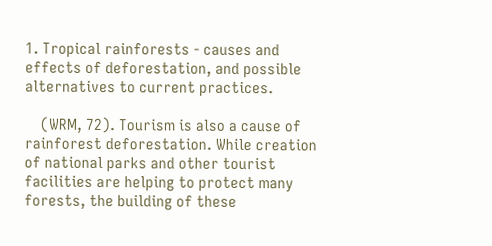1. Tropical rainforests - causes and effects of deforestation, and possible alternatives to current practices.

    (WRM, 72). Tourism is also a cause of rainforest deforestation. While creation of national parks and other tourist facilities are helping to protect many forests, the building of these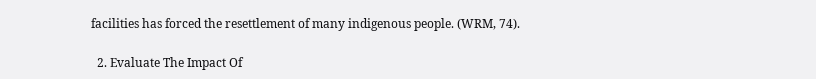facilities has forced the resettlement of many indigenous people. (WRM, 74).

  2. Evaluate The Impact Of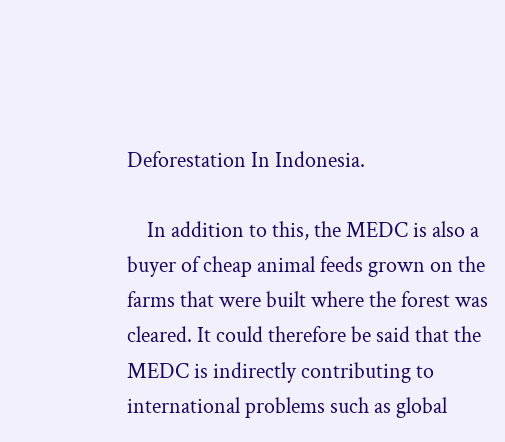Deforestation In Indonesia.

    In addition to this, the MEDC is also a buyer of cheap animal feeds grown on the farms that were built where the forest was cleared. It could therefore be said that the MEDC is indirectly contributing to international problems such as global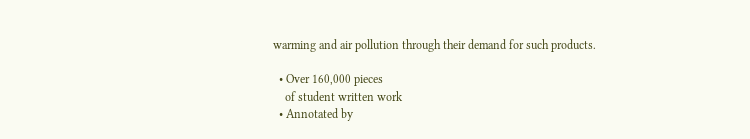warming and air pollution through their demand for such products.

  • Over 160,000 pieces
    of student written work
  • Annotated by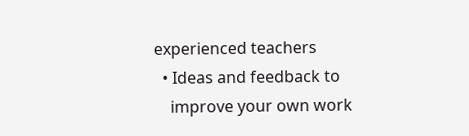experienced teachers
  • Ideas and feedback to
    improve your own work